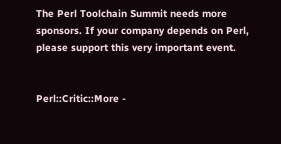The Perl Toolchain Summit needs more sponsors. If your company depends on Perl, please support this very important event.


Perl::Critic::More -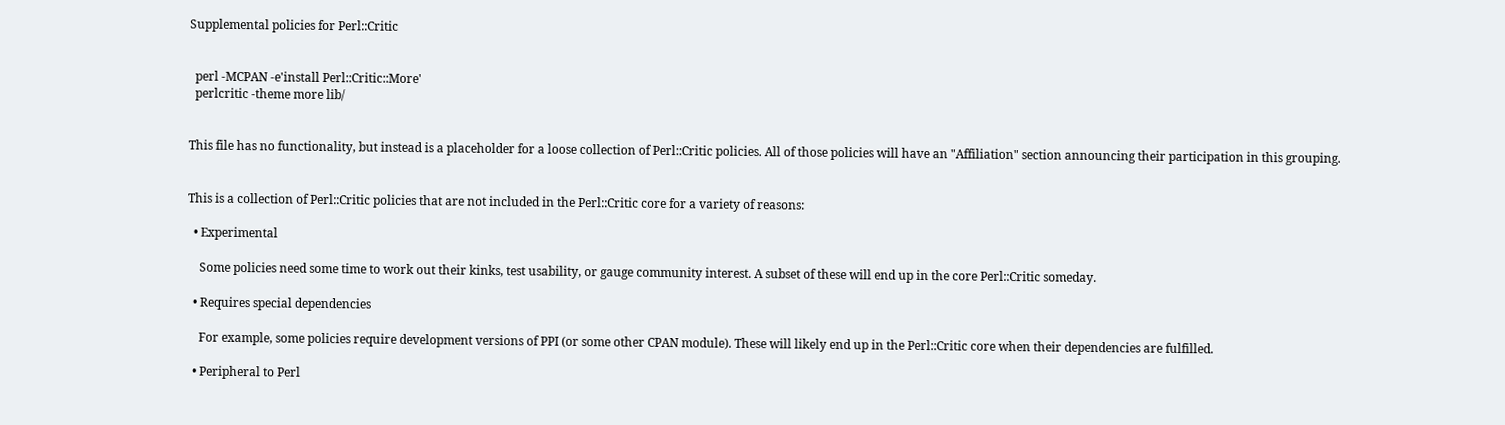Supplemental policies for Perl::Critic


  perl -MCPAN -e'install Perl::Critic::More'
  perlcritic -theme more lib/


This file has no functionality, but instead is a placeholder for a loose collection of Perl::Critic policies. All of those policies will have an "Affiliation" section announcing their participation in this grouping.


This is a collection of Perl::Critic policies that are not included in the Perl::Critic core for a variety of reasons:

  • Experimental

    Some policies need some time to work out their kinks, test usability, or gauge community interest. A subset of these will end up in the core Perl::Critic someday.

  • Requires special dependencies

    For example, some policies require development versions of PPI (or some other CPAN module). These will likely end up in the Perl::Critic core when their dependencies are fulfilled.

  • Peripheral to Perl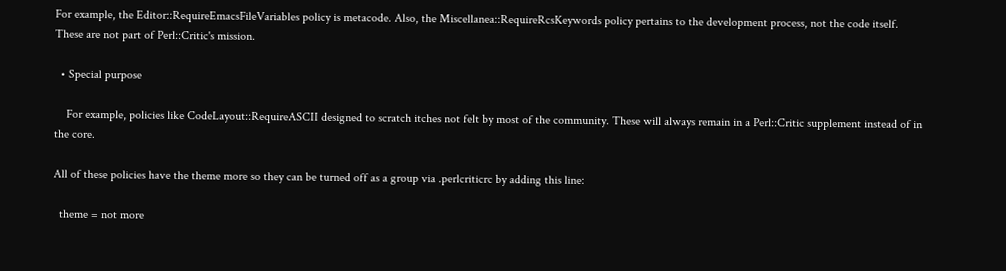For example, the Editor::RequireEmacsFileVariables policy is metacode. Also, the Miscellanea::RequireRcsKeywords policy pertains to the development process, not the code itself. These are not part of Perl::Critic's mission.

  • Special purpose

    For example, policies like CodeLayout::RequireASCII designed to scratch itches not felt by most of the community. These will always remain in a Perl::Critic supplement instead of in the core.

All of these policies have the theme more so they can be turned off as a group via .perlcriticrc by adding this line:

  theme = not more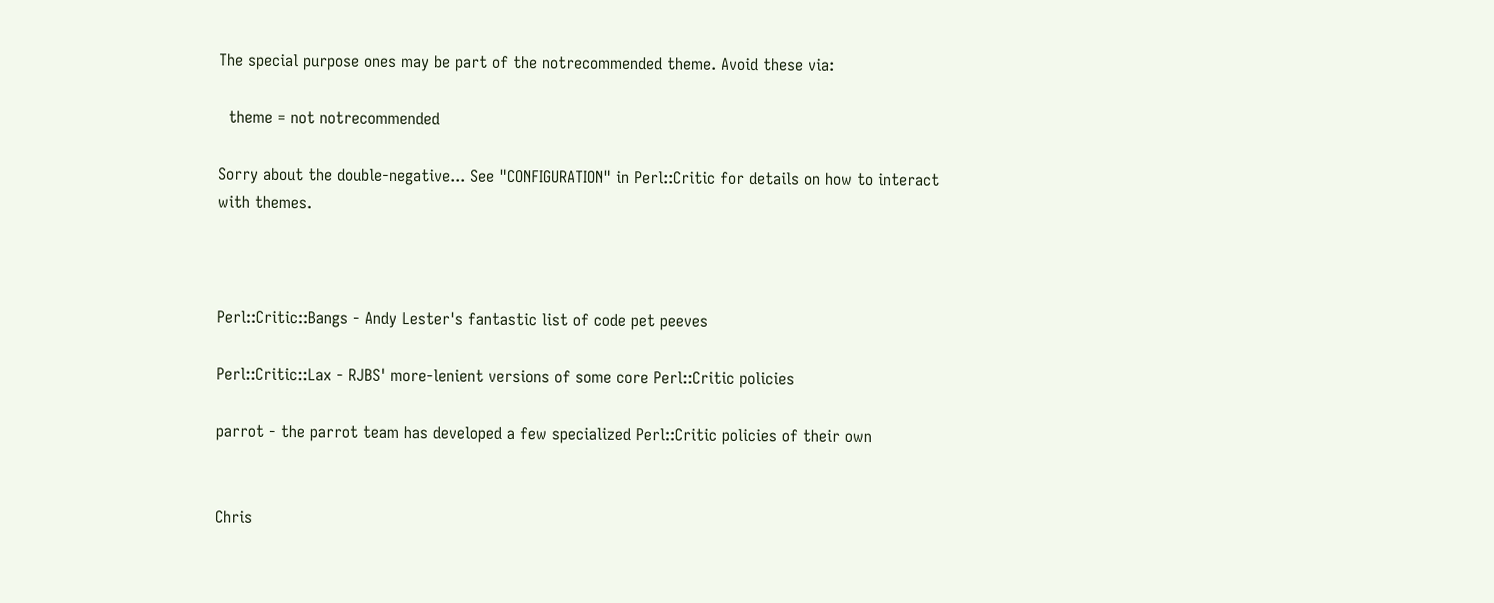The special purpose ones may be part of the notrecommended theme. Avoid these via:

  theme = not notrecommended

Sorry about the double-negative... See "CONFIGURATION" in Perl::Critic for details on how to interact with themes.



Perl::Critic::Bangs - Andy Lester's fantastic list of code pet peeves

Perl::Critic::Lax - RJBS' more-lenient versions of some core Perl::Critic policies

parrot - the parrot team has developed a few specialized Perl::Critic policies of their own


Chris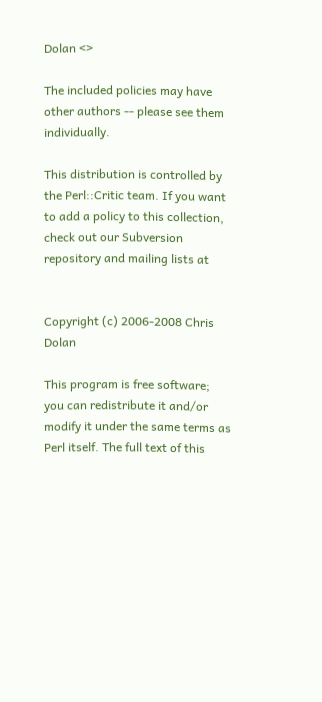Dolan <>

The included policies may have other authors -- please see them individually.

This distribution is controlled by the Perl::Critic team. If you want to add a policy to this collection, check out our Subversion repository and mailing lists at


Copyright (c) 2006-2008 Chris Dolan

This program is free software; you can redistribute it and/or modify it under the same terms as Perl itself. The full text of this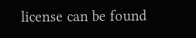license can be found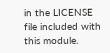in the LICENSE file included with this module.